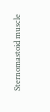Sternomastoid muscle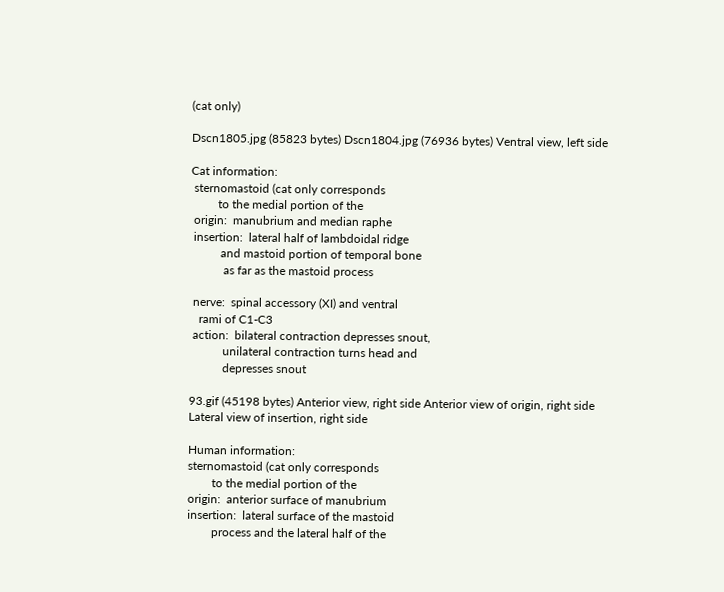(cat only)

Dscn1805.jpg (85823 bytes) Dscn1804.jpg (76936 bytes) Ventral view, left side

Cat information:
 sternomastoid (cat only corresponds
         to the medial portion of the
 origin:  manubrium and median raphe
 insertion:  lateral half of lambdoidal ridge
          and mastoid portion of temporal bone
           as far as the mastoid process

 nerve:  spinal accessory (XI) and ventral
   rami of C1-C3
 action:  bilateral contraction depresses snout,
           unilateral contraction turns head and
           depresses snout

93.gif (45198 bytes) Anterior view, right side Anterior view of origin, right side
Lateral view of insertion, right side

Human information:
sternomastoid (cat only corresponds
        to the medial portion of the
origin:  anterior surface of manubrium
insertion:  lateral surface of the mastoid
        process and the lateral half of the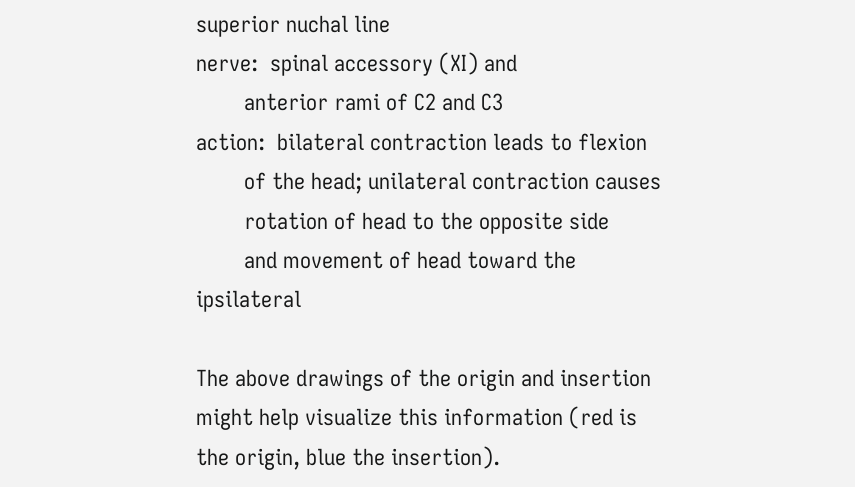superior nuchal line
nerve:  spinal accessory (XI) and
        anterior rami of C2 and C3
action:  bilateral contraction leads to flexion
        of the head; unilateral contraction causes
        rotation of head to the opposite side
        and movement of head toward the ipsilateral

The above drawings of the origin and insertion might help visualize this information (red is the origin, blue the insertion).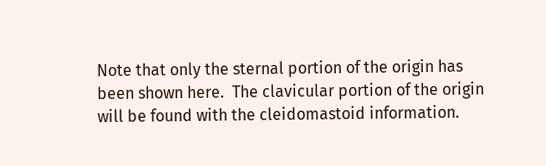Note that only the sternal portion of the origin has been shown here.  The clavicular portion of the origin will be found with the cleidomastoid information.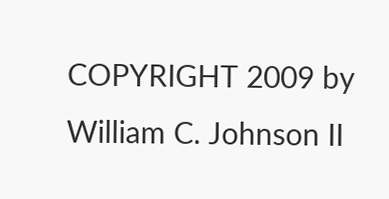COPYRIGHT 2009 by William C. Johnson II